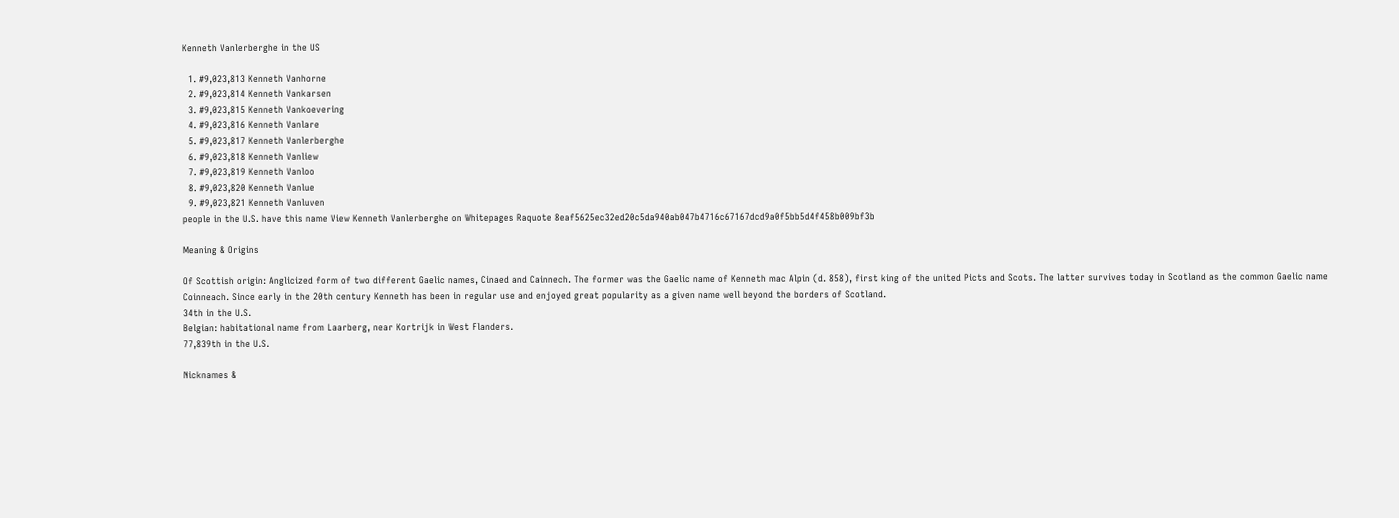Kenneth Vanlerberghe in the US

  1. #9,023,813 Kenneth Vanhorne
  2. #9,023,814 Kenneth Vankarsen
  3. #9,023,815 Kenneth Vankoevering
  4. #9,023,816 Kenneth Vanlare
  5. #9,023,817 Kenneth Vanlerberghe
  6. #9,023,818 Kenneth Vanliew
  7. #9,023,819 Kenneth Vanloo
  8. #9,023,820 Kenneth Vanlue
  9. #9,023,821 Kenneth Vanluven
people in the U.S. have this name View Kenneth Vanlerberghe on Whitepages Raquote 8eaf5625ec32ed20c5da940ab047b4716c67167dcd9a0f5bb5d4f458b009bf3b

Meaning & Origins

Of Scottish origin: Anglicized form of two different Gaelic names, Cinaed and Cainnech. The former was the Gaelic name of Kenneth mac Alpin (d. 858), first king of the united Picts and Scots. The latter survives today in Scotland as the common Gaelic name Coinneach. Since early in the 20th century Kenneth has been in regular use and enjoyed great popularity as a given name well beyond the borders of Scotland.
34th in the U.S.
Belgian: habitational name from Laarberg, near Kortrijk in West Flanders.
77,839th in the U.S.

Nicknames &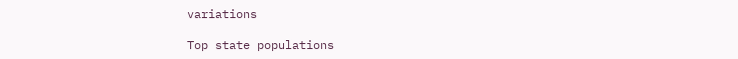variations

Top state populations